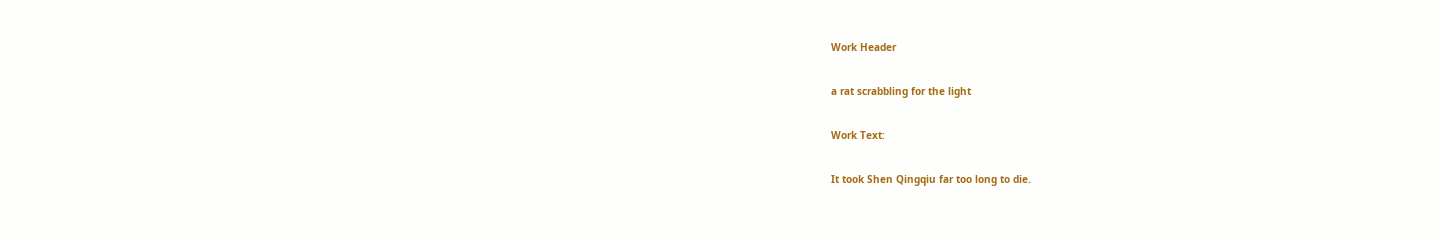Work Header

a rat scrabbling for the light

Work Text:

It took Shen Qingqiu far too long to die.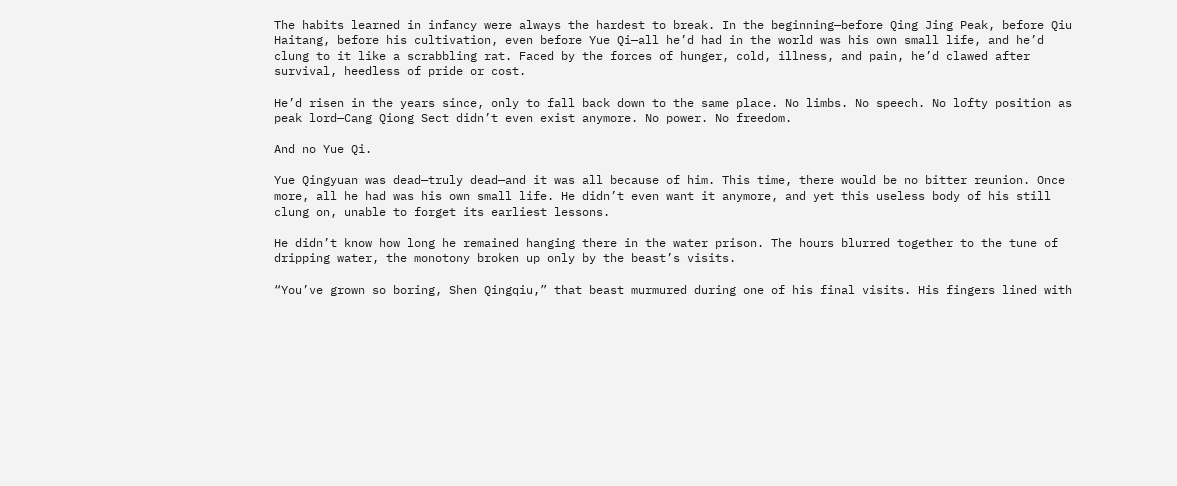The habits learned in infancy were always the hardest to break. In the beginning—before Qing Jing Peak, before Qiu Haitang, before his cultivation, even before Yue Qi—all he’d had in the world was his own small life, and he’d clung to it like a scrabbling rat. Faced by the forces of hunger, cold, illness, and pain, he’d clawed after survival, heedless of pride or cost.

He’d risen in the years since, only to fall back down to the same place. No limbs. No speech. No lofty position as peak lord—Cang Qiong Sect didn’t even exist anymore. No power. No freedom.

And no Yue Qi.

Yue Qingyuan was dead—truly dead—and it was all because of him. This time, there would be no bitter reunion. Once more, all he had was his own small life. He didn’t even want it anymore, and yet this useless body of his still clung on, unable to forget its earliest lessons.

He didn’t know how long he remained hanging there in the water prison. The hours blurred together to the tune of dripping water, the monotony broken up only by the beast’s visits.

“You’ve grown so boring, Shen Qingqiu,” that beast murmured during one of his final visits. His fingers lined with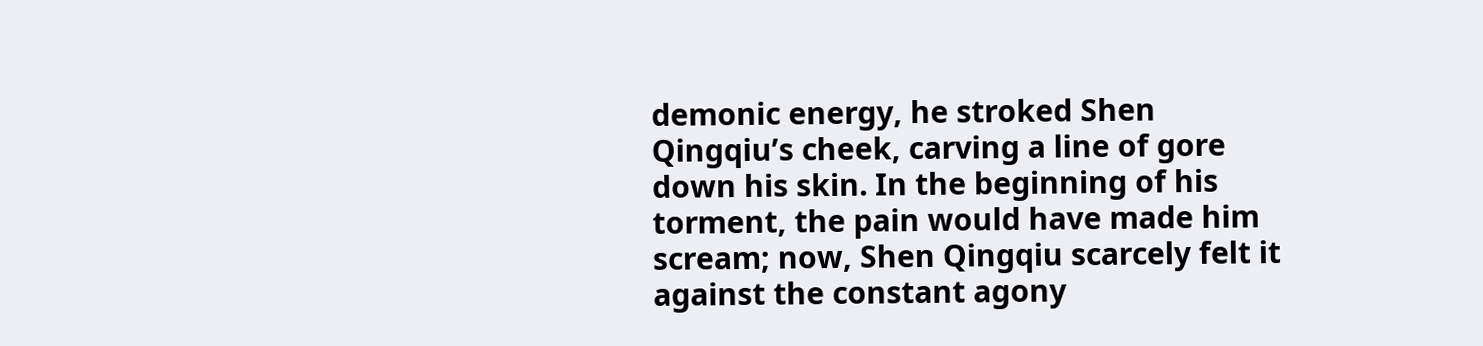demonic energy, he stroked Shen Qingqiu’s cheek, carving a line of gore down his skin. In the beginning of his torment, the pain would have made him scream; now, Shen Qingqiu scarcely felt it against the constant agony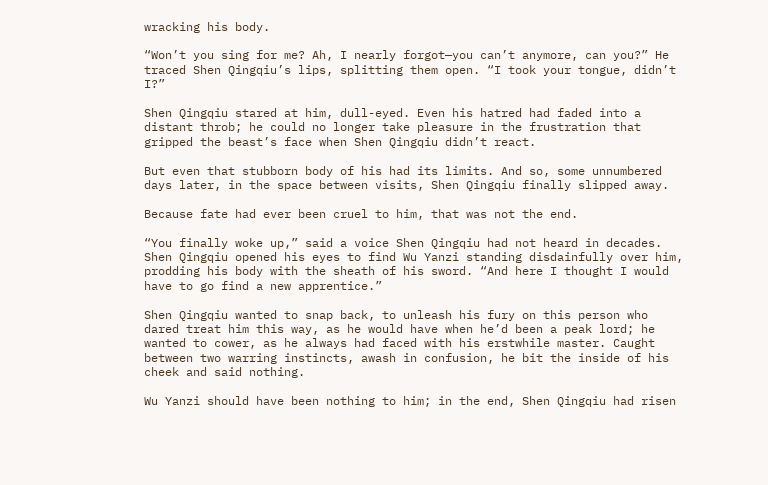wracking his body.

“Won’t you sing for me? Ah, I nearly forgot—you can’t anymore, can you?” He traced Shen Qingqiu’s lips, splitting them open. “I took your tongue, didn’t I?”

Shen Qingqiu stared at him, dull-eyed. Even his hatred had faded into a distant throb; he could no longer take pleasure in the frustration that gripped the beast’s face when Shen Qingqiu didn’t react.

But even that stubborn body of his had its limits. And so, some unnumbered days later, in the space between visits, Shen Qingqiu finally slipped away.

Because fate had ever been cruel to him, that was not the end.

“You finally woke up,” said a voice Shen Qingqiu had not heard in decades. Shen Qingqiu opened his eyes to find Wu Yanzi standing disdainfully over him, prodding his body with the sheath of his sword. “And here I thought I would have to go find a new apprentice.”

Shen Qingqiu wanted to snap back, to unleash his fury on this person who dared treat him this way, as he would have when he’d been a peak lord; he wanted to cower, as he always had faced with his erstwhile master. Caught between two warring instincts, awash in confusion, he bit the inside of his cheek and said nothing.

Wu Yanzi should have been nothing to him; in the end, Shen Qingqiu had risen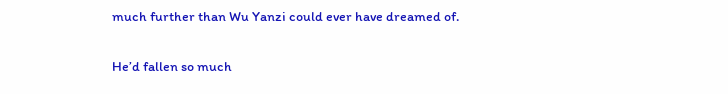much further than Wu Yanzi could ever have dreamed of.

He’d fallen so much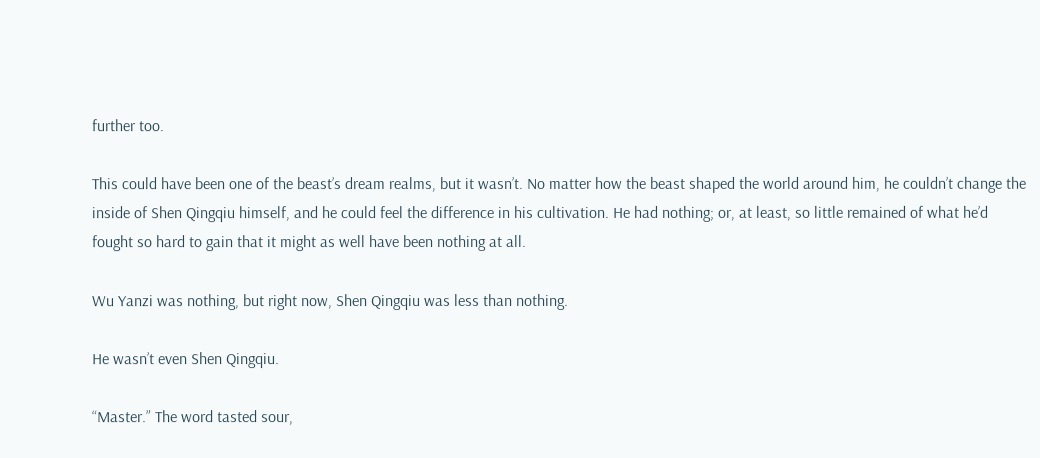further too.

This could have been one of the beast’s dream realms, but it wasn’t. No matter how the beast shaped the world around him, he couldn’t change the inside of Shen Qingqiu himself, and he could feel the difference in his cultivation. He had nothing; or, at least, so little remained of what he’d fought so hard to gain that it might as well have been nothing at all.

Wu Yanzi was nothing, but right now, Shen Qingqiu was less than nothing.

He wasn’t even Shen Qingqiu.

“Master.” The word tasted sour,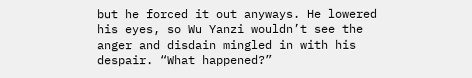but he forced it out anyways. He lowered his eyes, so Wu Yanzi wouldn’t see the anger and disdain mingled in with his despair. “What happened?”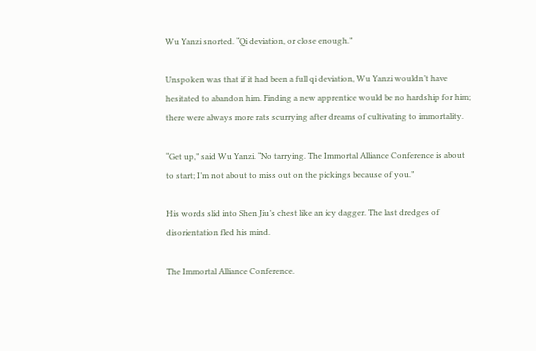Wu Yanzi snorted. “Qi deviation, or close enough.”

Unspoken was that if it had been a full qi deviation, Wu Yanzi wouldn’t have hesitated to abandon him. Finding a new apprentice would be no hardship for him; there were always more rats scurrying after dreams of cultivating to immortality.

“Get up,” said Wu Yanzi. “No tarrying. The Immortal Alliance Conference is about to start; I’m not about to miss out on the pickings because of you.”

His words slid into Shen Jiu’s chest like an icy dagger. The last dredges of disorientation fled his mind.

The Immortal Alliance Conference.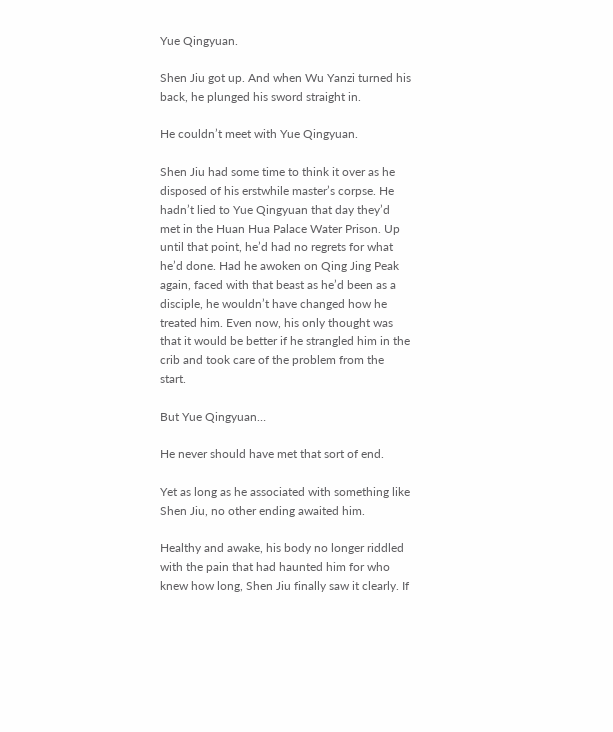Yue Qingyuan.

Shen Jiu got up. And when Wu Yanzi turned his back, he plunged his sword straight in.

He couldn’t meet with Yue Qingyuan.

Shen Jiu had some time to think it over as he disposed of his erstwhile master’s corpse. He hadn’t lied to Yue Qingyuan that day they’d met in the Huan Hua Palace Water Prison. Up until that point, he’d had no regrets for what he’d done. Had he awoken on Qing Jing Peak again, faced with that beast as he’d been as a disciple, he wouldn’t have changed how he treated him. Even now, his only thought was that it would be better if he strangled him in the crib and took care of the problem from the start.

But Yue Qingyuan…

He never should have met that sort of end.

Yet as long as he associated with something like Shen Jiu, no other ending awaited him.

Healthy and awake, his body no longer riddled with the pain that had haunted him for who knew how long, Shen Jiu finally saw it clearly. If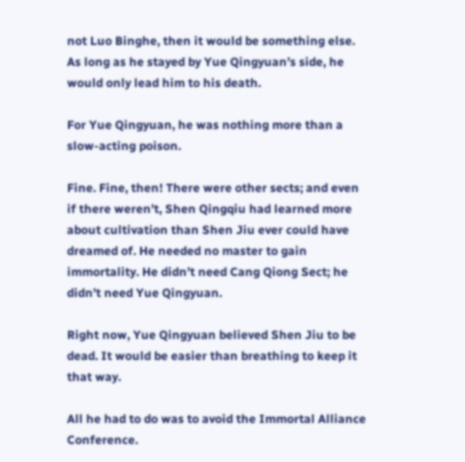not Luo Binghe, then it would be something else. As long as he stayed by Yue Qingyuan’s side, he would only lead him to his death.

For Yue Qingyuan, he was nothing more than a slow-acting poison.

Fine. Fine, then! There were other sects; and even if there weren’t, Shen Qingqiu had learned more about cultivation than Shen Jiu ever could have dreamed of. He needed no master to gain immortality. He didn’t need Cang Qiong Sect; he didn’t need Yue Qingyuan.

Right now, Yue Qingyuan believed Shen Jiu to be dead. It would be easier than breathing to keep it that way.

All he had to do was to avoid the Immortal Alliance Conference.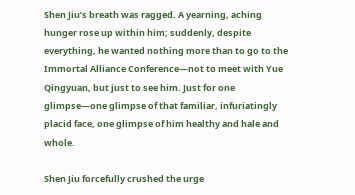Shen Jiu’s breath was ragged. A yearning, aching hunger rose up within him; suddenly, despite everything, he wanted nothing more than to go to the Immortal Alliance Conference—not to meet with Yue Qingyuan, but just to see him. Just for one glimpse—one glimpse of that familiar, infuriatingly placid face, one glimpse of him healthy and hale and whole.

Shen Jiu forcefully crushed the urge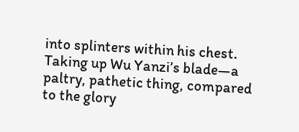into splinters within his chest. Taking up Wu Yanzi’s blade—a paltry, pathetic thing, compared to the glory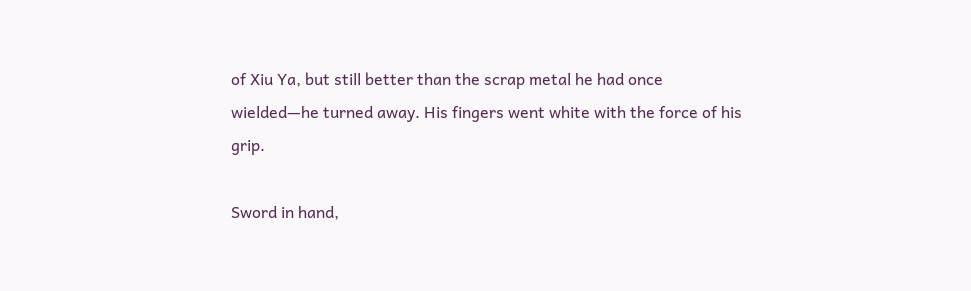of Xiu Ya, but still better than the scrap metal he had once wielded—he turned away. His fingers went white with the force of his grip.

Sword in hand,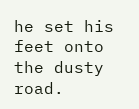he set his feet onto the dusty road.